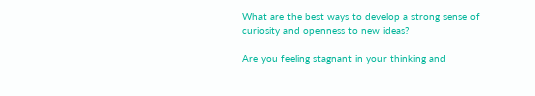What are the best ways to develop a strong sense of curiosity and openness to new ideas?

Are you feeling stagnant in your thinking and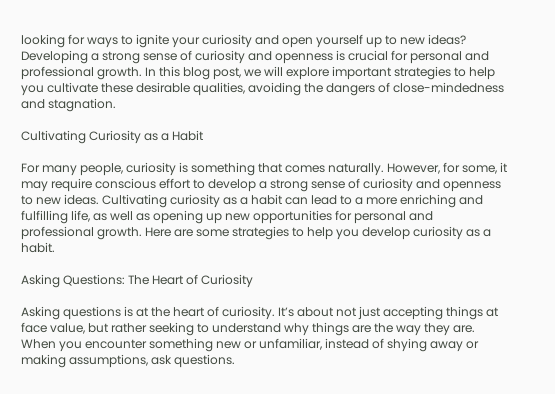looking for ways to ignite your curiosity and open yourself up to new ideas? Developing a strong sense of curiosity and openness is crucial for personal and professional growth. In this blog post, we will explore important strategies to help you cultivate these desirable qualities, avoiding the dangers of close-mindedness and stagnation.

Cultivating Curiosity as a Habit

For many people, curiosity is something that comes naturally. However, for some, it may require conscious effort to develop a strong sense of curiosity and openness to new ideas. Cultivating curiosity as a habit can lead to a more enriching and fulfilling life, as well as opening up new opportunities for personal and professional growth. Here are some strategies to help you develop curiosity as a habit.

Asking Questions: The Heart of Curiosity

Asking questions is at the heart of curiosity. It’s about not just accepting things at face value, but rather seeking to understand why things are the way they are. When you encounter something new or unfamiliar, instead of shying away or making assumptions, ask questions.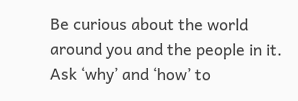Be curious about the world around you and the people in it. Ask ‘why’ and ‘how’ to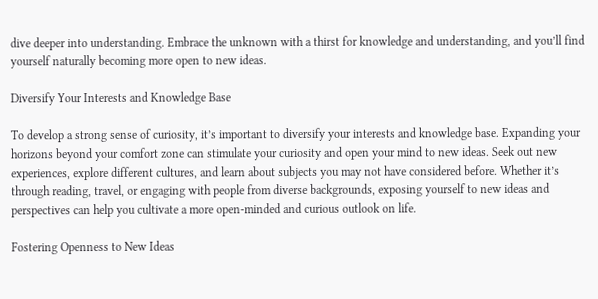dive deeper into understanding. Embrace the unknown with a thirst for knowledge and understanding, and you’ll find yourself naturally becoming more open to new ideas.

Diversify Your Interests and Knowledge Base

To develop a strong sense of curiosity, it’s important to diversify your interests and knowledge base. Expanding your horizons beyond your comfort zone can stimulate your curiosity and open your mind to new ideas. Seek out new experiences, explore different cultures, and learn about subjects you may not have considered before. Whether it’s through reading, travel, or engaging with people from diverse backgrounds, exposing yourself to new ideas and perspectives can help you cultivate a more open-minded and curious outlook on life.

Fostering Openness to New Ideas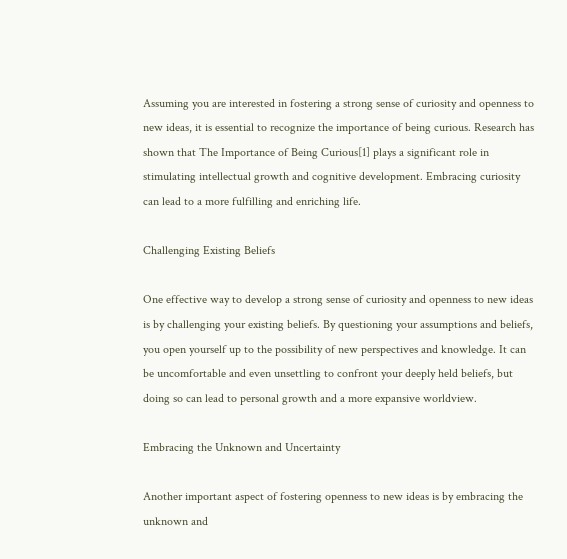Assuming you are interested in fostering a strong sense of curiosity and openness to new ideas, it is essential to recognize the importance of being curious. Research has shown that The Importance of Being Curious[1] plays a significant role in stimulating intellectual growth and cognitive development. Embracing curiosity can lead to a more fulfilling and enriching life.

Challenging Existing Beliefs

One effective way to develop a strong sense of curiosity and openness to new ideas is by challenging your existing beliefs. By questioning your assumptions and beliefs, you open yourself up to the possibility of new perspectives and knowledge. It can be uncomfortable and even unsettling to confront your deeply held beliefs, but doing so can lead to personal growth and a more expansive worldview.

Embracing the Unknown and Uncertainty

Another important aspect of fostering openness to new ideas is by embracing the unknown and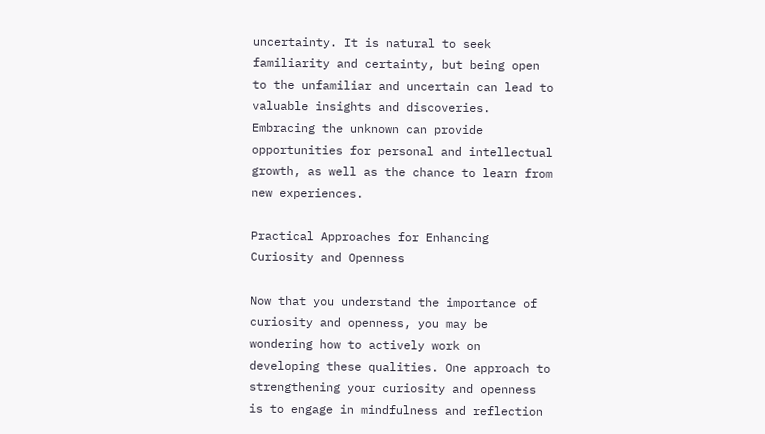uncertainty. It is natural to seek familiarity and certainty, but being open to the unfamiliar and uncertain can lead to valuable insights and discoveries. Embracing the unknown can provide opportunities for personal and intellectual growth, as well as the chance to learn from new experiences.

Practical Approaches for Enhancing Curiosity and Openness

Now that you understand the importance of curiosity and openness, you may be wondering how to actively work on developing these qualities. One approach to strengthening your curiosity and openness is to engage in mindfulness and reflection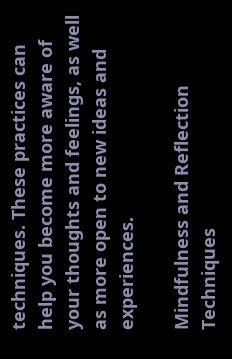techniques. These practices can help you become more aware of your thoughts and feelings, as well as more open to new ideas and experiences.

Mindfulness and Reflection Techniques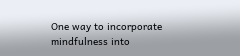One way to incorporate mindfulness into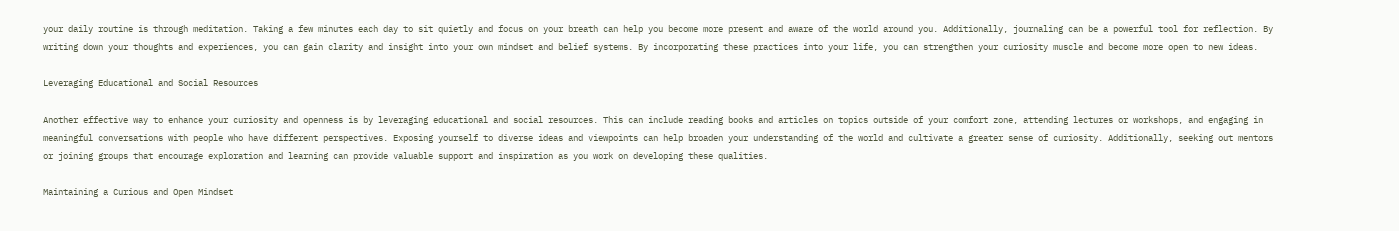your daily routine is through meditation. Taking a few minutes each day to sit quietly and focus on your breath can help you become more present and aware of the world around you. Additionally, journaling can be a powerful tool for reflection. By writing down your thoughts and experiences, you can gain clarity and insight into your own mindset and belief systems. By incorporating these practices into your life, you can strengthen your curiosity muscle and become more open to new ideas.

Leveraging Educational and Social Resources

Another effective way to enhance your curiosity and openness is by leveraging educational and social resources. This can include reading books and articles on topics outside of your comfort zone, attending lectures or workshops, and engaging in meaningful conversations with people who have different perspectives. Exposing yourself to diverse ideas and viewpoints can help broaden your understanding of the world and cultivate a greater sense of curiosity. Additionally, seeking out mentors or joining groups that encourage exploration and learning can provide valuable support and inspiration as you work on developing these qualities.

Maintaining a Curious and Open Mindset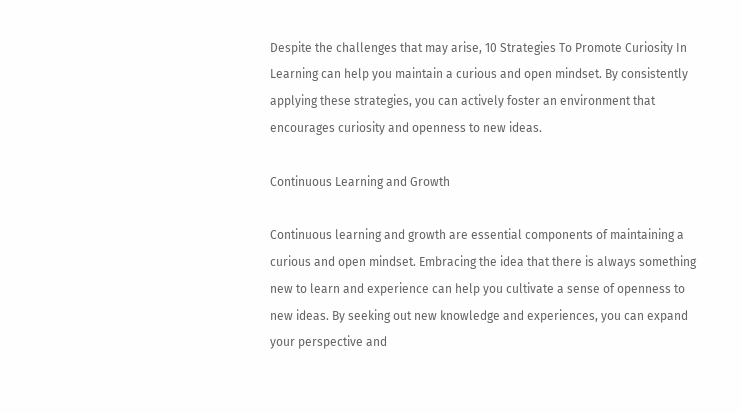Despite the challenges that may arise, 10 Strategies To Promote Curiosity In Learning can help you maintain a curious and open mindset. By consistently applying these strategies, you can actively foster an environment that encourages curiosity and openness to new ideas.

Continuous Learning and Growth

Continuous learning and growth are essential components of maintaining a curious and open mindset. Embracing the idea that there is always something new to learn and experience can help you cultivate a sense of openness to new ideas. By seeking out new knowledge and experiences, you can expand your perspective and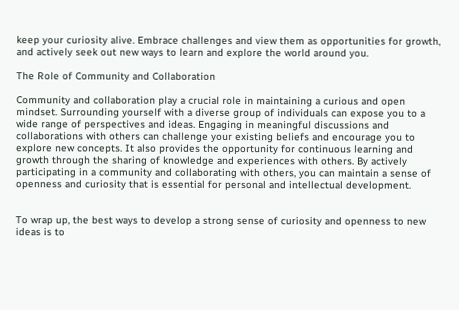keep your curiosity alive. Embrace challenges and view them as opportunities for growth, and actively seek out new ways to learn and explore the world around you.

The Role of Community and Collaboration

Community and collaboration play a crucial role in maintaining a curious and open mindset. Surrounding yourself with a diverse group of individuals can expose you to a wide range of perspectives and ideas. Engaging in meaningful discussions and collaborations with others can challenge your existing beliefs and encourage you to explore new concepts. It also provides the opportunity for continuous learning and growth through the sharing of knowledge and experiences with others. By actively participating in a community and collaborating with others, you can maintain a sense of openness and curiosity that is essential for personal and intellectual development.


To wrap up, the best ways to develop a strong sense of curiosity and openness to new ideas is to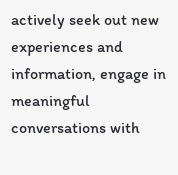actively seek out new experiences and information, engage in meaningful conversations with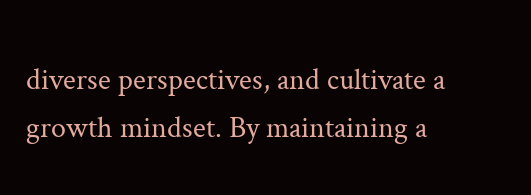diverse perspectives, and cultivate a growth mindset. By maintaining a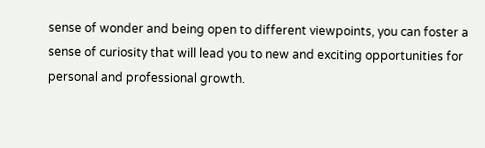sense of wonder and being open to different viewpoints, you can foster a sense of curiosity that will lead you to new and exciting opportunities for personal and professional growth.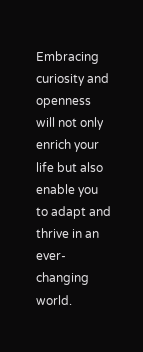Embracing curiosity and openness will not only enrich your life but also enable you to adapt and thrive in an ever-changing world.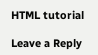HTML tutorial

Leave a Reply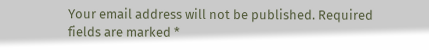Your email address will not be published. Required fields are marked *